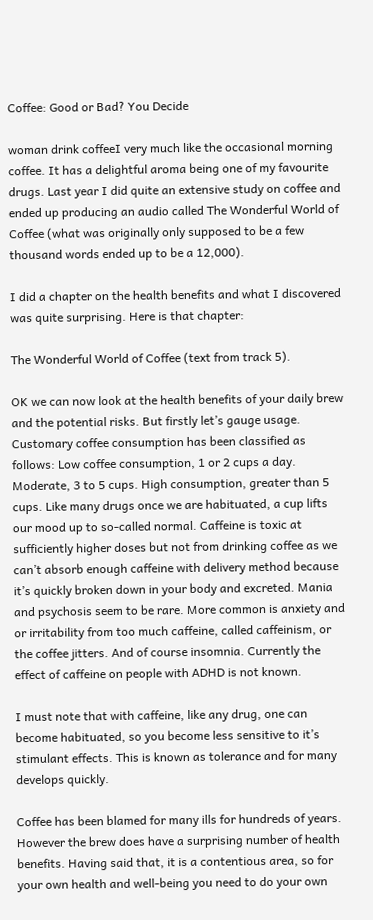Coffee: Good or Bad? You Decide

woman drink coffeeI very much like the occasional morning coffee. It has a delightful aroma being one of my favourite drugs. Last year I did quite an extensive study on coffee and ended up producing an audio called The Wonderful World of Coffee (what was originally only supposed to be a few thousand words ended up to be a 12,000).

I did a chapter on the health benefits and what I discovered was quite surprising. Here is that chapter:

The Wonderful World of Coffee (text from track 5).

OK we can now look at the health benefits of your daily brew and the potential risks. But firstly let’s gauge usage. Customary coffee consumption has been classified as follows: Low coffee consumption, 1 or 2 cups a day. Moderate, 3 to 5 cups. High consumption, greater than 5 cups. Like many drugs once we are habituated, a cup lifts our mood up to so-called normal. Caffeine is toxic at sufficiently higher doses but not from drinking coffee as we can’t absorb enough caffeine with delivery method because it’s quickly broken down in your body and excreted. Mania and psychosis seem to be rare. More common is anxiety and or irritability from too much caffeine, called caffeinism, or the coffee jitters. And of course insomnia. Currently the effect of caffeine on people with ADHD is not known.

I must note that with caffeine, like any drug, one can become habituated, so you become less sensitive to it’s stimulant effects. This is known as tolerance and for many develops quickly.

Coffee has been blamed for many ills for hundreds of years. However the brew does have a surprising number of health benefits. Having said that, it is a contentious area, so for your own health and well-being you need to do your own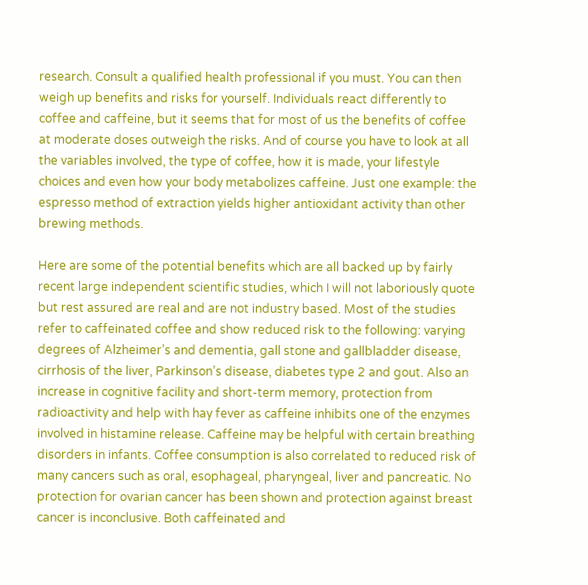research. Consult a qualified health professional if you must. You can then weigh up benefits and risks for yourself. Individuals react differently to coffee and caffeine, but it seems that for most of us the benefits of coffee at moderate doses outweigh the risks. And of course you have to look at all the variables involved, the type of coffee, how it is made, your lifestyle choices and even how your body metabolizes caffeine. Just one example: the espresso method of extraction yields higher antioxidant activity than other brewing methods.

Here are some of the potential benefits which are all backed up by fairly recent large independent scientific studies, which I will not laboriously quote but rest assured are real and are not industry based. Most of the studies refer to caffeinated coffee and show reduced risk to the following: varying degrees of Alzheimer’s and dementia, gall stone and gallbladder disease, cirrhosis of the liver, Parkinson’s disease, diabetes type 2 and gout. Also an increase in cognitive facility and short-term memory, protection from radioactivity and help with hay fever as caffeine inhibits one of the enzymes involved in histamine release. Caffeine may be helpful with certain breathing disorders in infants. Coffee consumption is also correlated to reduced risk of many cancers such as oral, esophageal, pharyngeal, liver and pancreatic. No protection for ovarian cancer has been shown and protection against breast cancer is inconclusive. Both caffeinated and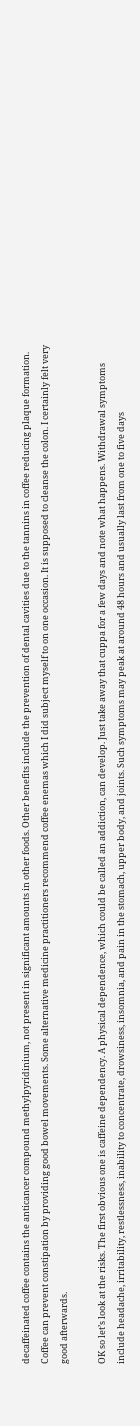decaffeinated coffee contains the anticancer compound methylpyridinium, not present in significant amounts in other foods. Other benefits include the prevention of dental cavities due to the tannins in coffee reducing plaque formation. Coffee can prevent constipation by providing good bowel movements. Some alternative medicine practitioners recommend coffee enemas which I did subject myself to on one occasion. It is supposed to cleanse the colon. I certainly felt very good afterwards.

OK so let’s look at the risks. The first obvious one is caffeine dependency. A physical dependence, which could be called an addiction, can develop. Just take away that cuppa for a few days and note what happens. Withdrawal symptoms include headache, irritability, restlessness, inability to concentrate, drowsiness, insomnia, and pain in the stomach, upper body, and joints. Such symptoms may peak at around 48 hours and usually last from one to five days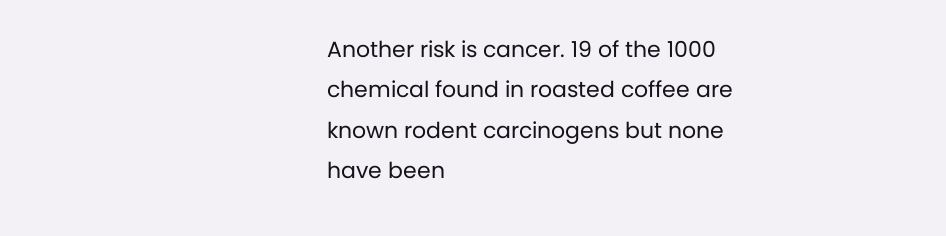Another risk is cancer. 19 of the 1000 chemical found in roasted coffee are known rodent carcinogens but none have been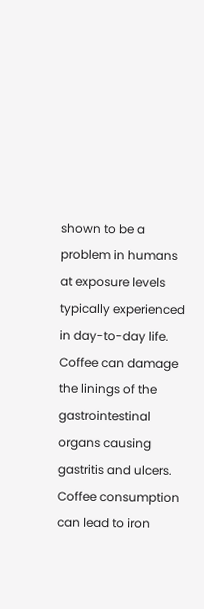shown to be a problem in humans at exposure levels typically experienced in day-to-day life. Coffee can damage the linings of the gastrointestinal organs causing gastritis and ulcers. Coffee consumption can lead to iron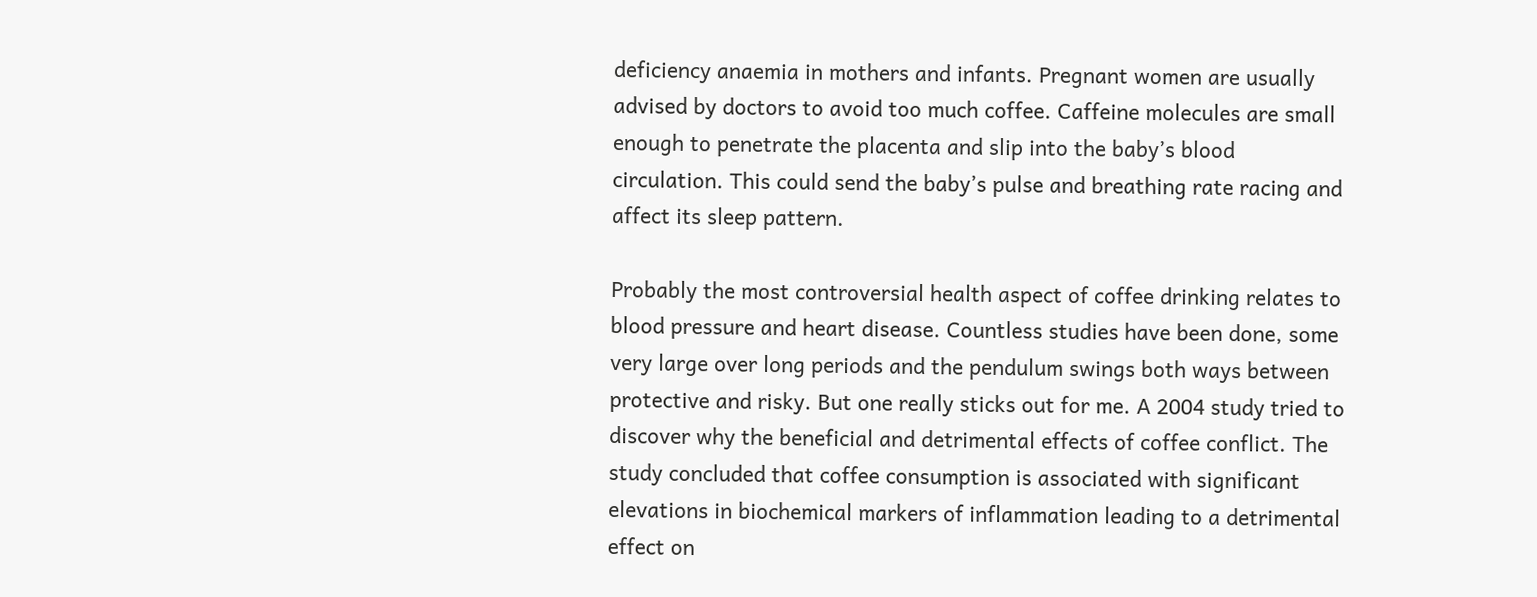deficiency anaemia in mothers and infants. Pregnant women are usually advised by doctors to avoid too much coffee. Caffeine molecules are small enough to penetrate the placenta and slip into the baby’s blood circulation. This could send the baby’s pulse and breathing rate racing and affect its sleep pattern.

Probably the most controversial health aspect of coffee drinking relates to blood pressure and heart disease. Countless studies have been done, some very large over long periods and the pendulum swings both ways between protective and risky. But one really sticks out for me. A 2004 study tried to discover why the beneficial and detrimental effects of coffee conflict. The study concluded that coffee consumption is associated with significant elevations in biochemical markers of inflammation leading to a detrimental effect on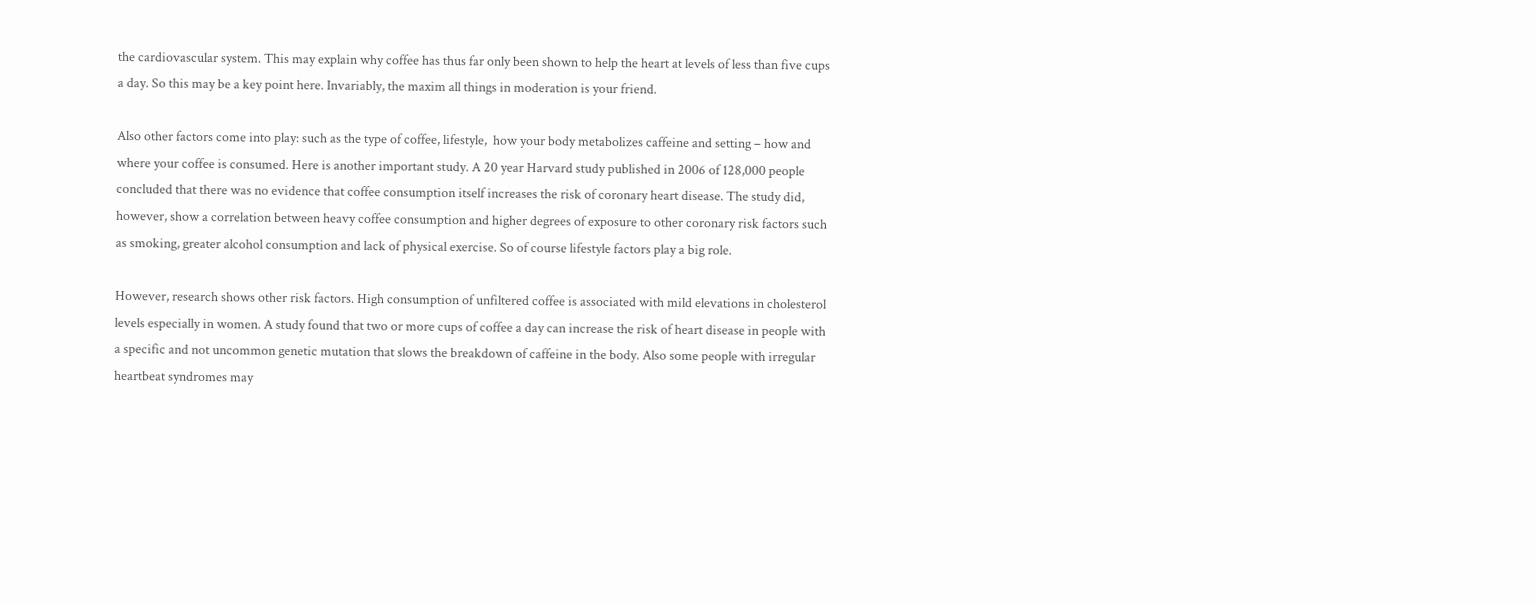the cardiovascular system. This may explain why coffee has thus far only been shown to help the heart at levels of less than five cups a day. So this may be a key point here. Invariably, the maxim all things in moderation is your friend.

Also other factors come into play: such as the type of coffee, lifestyle,  how your body metabolizes caffeine and setting – how and where your coffee is consumed. Here is another important study. A 20 year Harvard study published in 2006 of 128,000 people concluded that there was no evidence that coffee consumption itself increases the risk of coronary heart disease. The study did, however, show a correlation between heavy coffee consumption and higher degrees of exposure to other coronary risk factors such as smoking, greater alcohol consumption and lack of physical exercise. So of course lifestyle factors play a big role.

However, research shows other risk factors. High consumption of unfiltered coffee is associated with mild elevations in cholesterol levels especially in women. A study found that two or more cups of coffee a day can increase the risk of heart disease in people with a specific and not uncommon genetic mutation that slows the breakdown of caffeine in the body. Also some people with irregular heartbeat syndromes may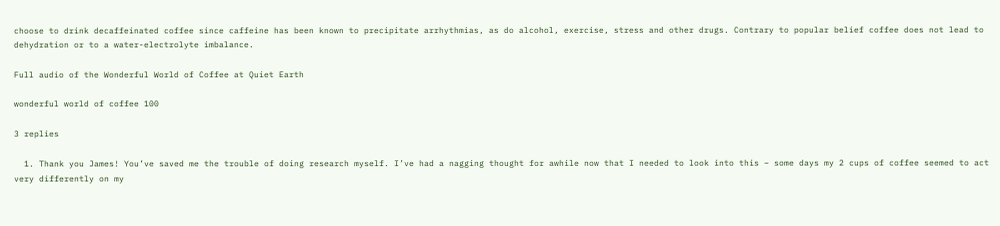choose to drink decaffeinated coffee since caffeine has been known to precipitate arrhythmias, as do alcohol, exercise, stress and other drugs. Contrary to popular belief coffee does not lead to dehydration or to a water-electrolyte imbalance.

Full audio of the Wonderful World of Coffee at Quiet Earth

wonderful world of coffee 100

3 replies

  1. Thank you James! You’ve saved me the trouble of doing research myself. I’ve had a nagging thought for awhile now that I needed to look into this – some days my 2 cups of coffee seemed to act very differently on my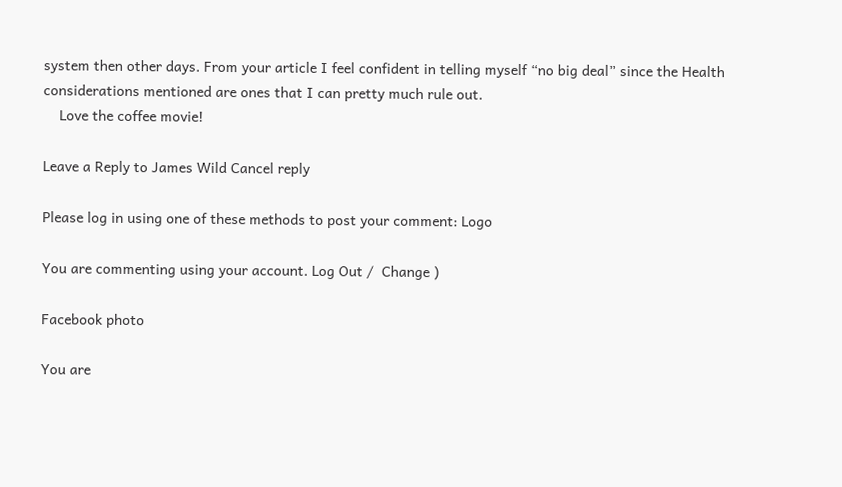system then other days. From your article I feel confident in telling myself “no big deal” since the Health considerations mentioned are ones that I can pretty much rule out.
    Love the coffee movie!

Leave a Reply to James Wild Cancel reply

Please log in using one of these methods to post your comment: Logo

You are commenting using your account. Log Out /  Change )

Facebook photo

You are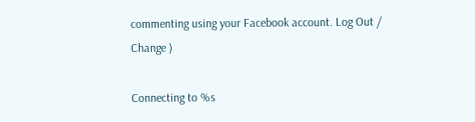commenting using your Facebook account. Log Out /  Change )

Connecting to %s